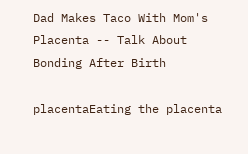Dad Makes Taco With Mom's Placenta -- Talk About Bonding After Birth

placentaEating the placenta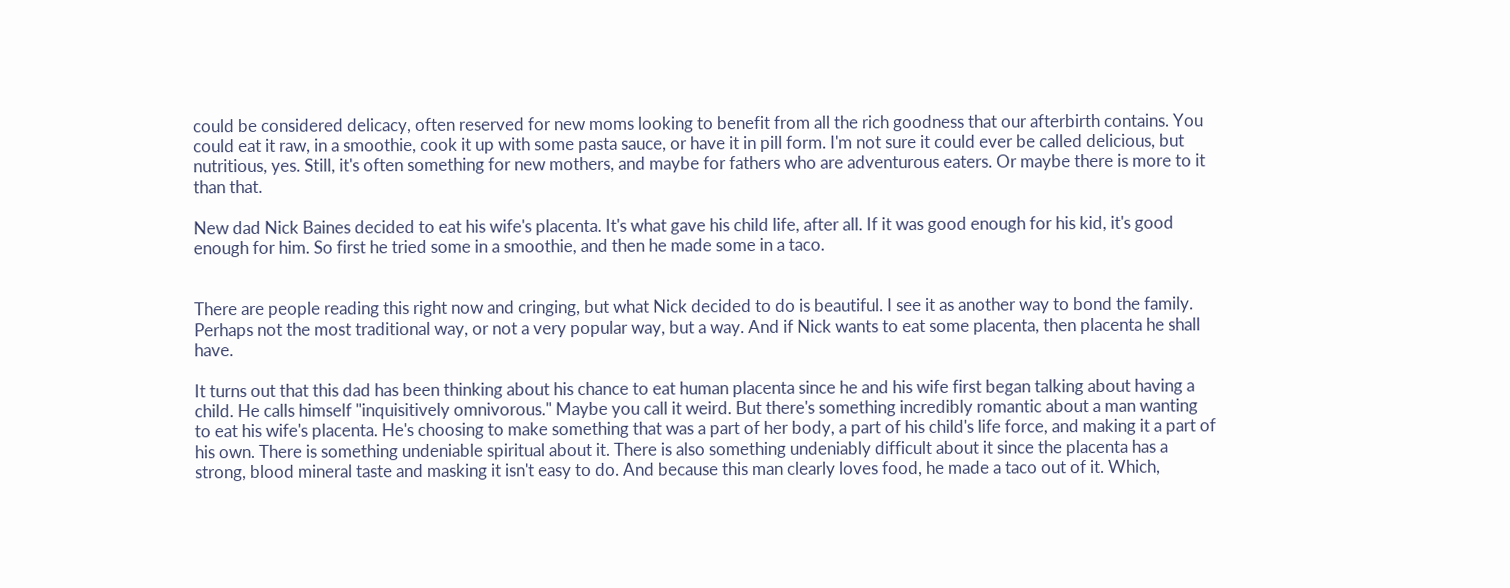could be considered delicacy, often reserved for new moms looking to benefit from all the rich goodness that our afterbirth contains. You could eat it raw, in a smoothie, cook it up with some pasta sauce, or have it in pill form. I'm not sure it could ever be called delicious, but nutritious, yes. Still, it's often something for new mothers, and maybe for fathers who are adventurous eaters. Or maybe there is more to it than that.

New dad Nick Baines decided to eat his wife's placenta. It's what gave his child life, after all. If it was good enough for his kid, it's good enough for him. So first he tried some in a smoothie, and then he made some in a taco.


There are people reading this right now and cringing, but what Nick decided to do is beautiful. I see it as another way to bond the family. Perhaps not the most traditional way, or not a very popular way, but a way. And if Nick wants to eat some placenta, then placenta he shall have.

It turns out that this dad has been thinking about his chance to eat human placenta since he and his wife first began talking about having a child. He calls himself "inquisitively omnivorous." Maybe you call it weird. But there's something incredibly romantic about a man wanting to eat his wife's placenta. He's choosing to make something that was a part of her body, a part of his child's life force, and making it a part of his own. There is something undeniable spiritual about it. There is also something undeniably difficult about it since the placenta has a strong, blood mineral taste and masking it isn't easy to do. And because this man clearly loves food, he made a taco out of it. Which,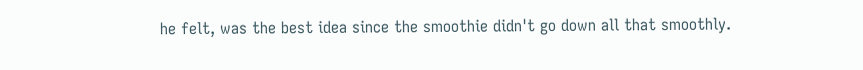he felt, was the best idea since the smoothie didn't go down all that smoothly.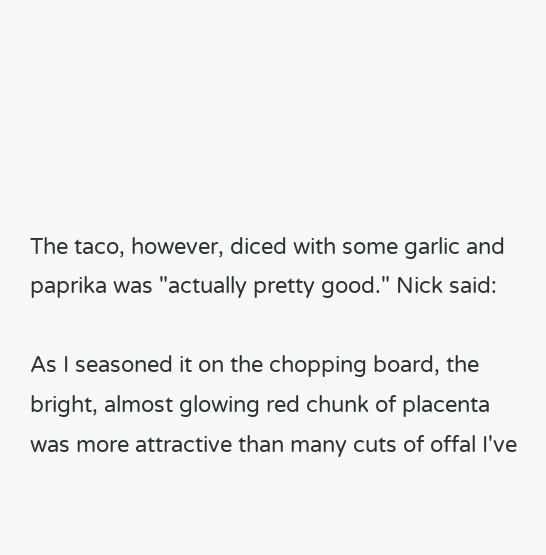The taco, however, diced with some garlic and paprika was "actually pretty good." Nick said:

As I seasoned it on the chopping board, the bright, almost glowing red chunk of placenta was more attractive than many cuts of offal I've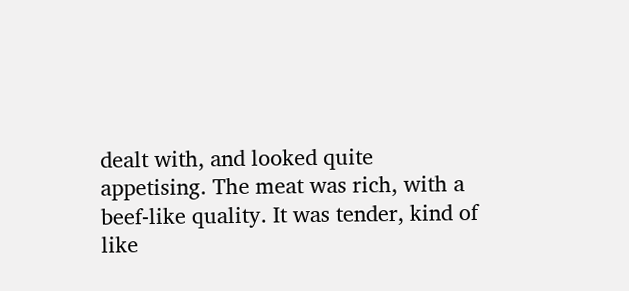dealt with, and looked quite appetising. The meat was rich, with a beef-like quality. It was tender, kind of like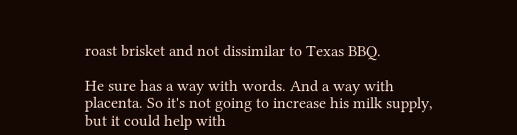roast brisket and not dissimilar to Texas BBQ.

He sure has a way with words. And a way with placenta. So it's not going to increase his milk supply, but it could help with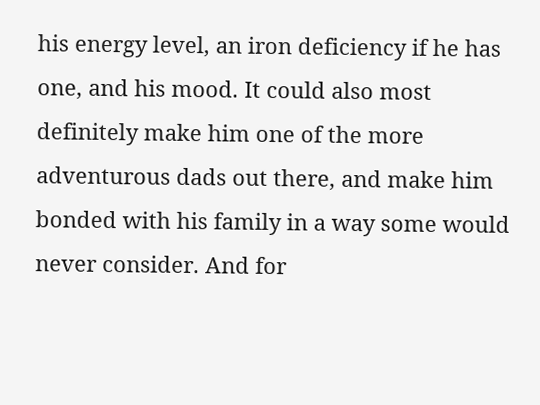his energy level, an iron deficiency if he has one, and his mood. It could also most definitely make him one of the more adventurous dads out there, and make him bonded with his family in a way some would never consider. And for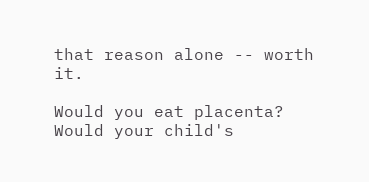that reason alone -- worth it.

Would you eat placenta? Would your child's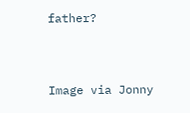father?


Image via Jonny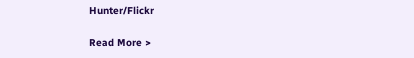Hunter/Flickr

Read More >